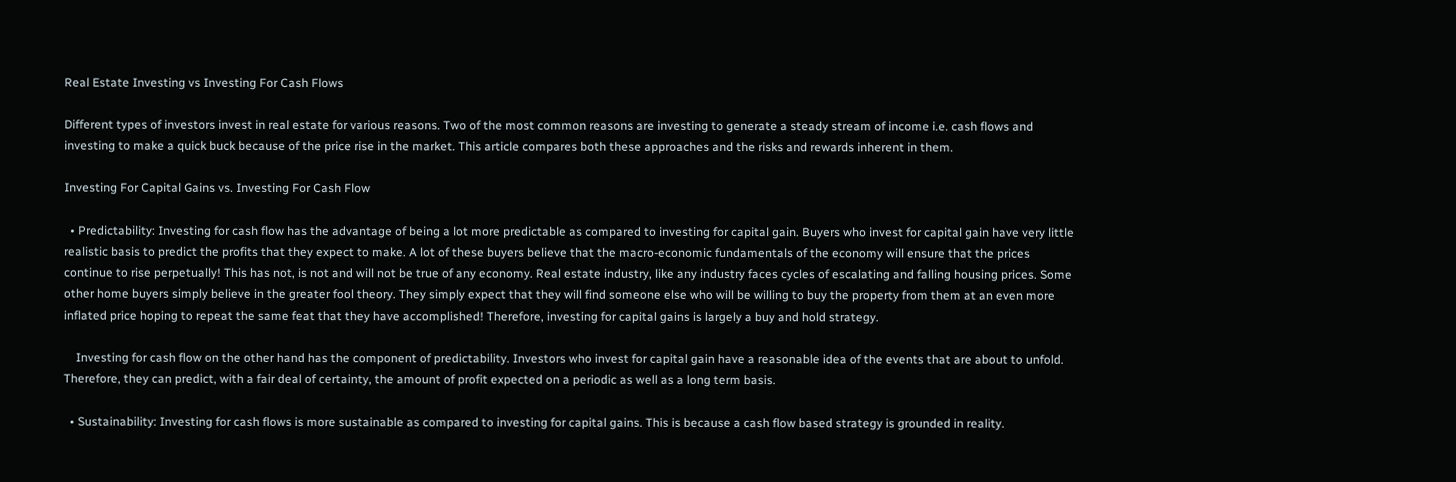Real Estate Investing vs Investing For Cash Flows

Different types of investors invest in real estate for various reasons. Two of the most common reasons are investing to generate a steady stream of income i.e. cash flows and investing to make a quick buck because of the price rise in the market. This article compares both these approaches and the risks and rewards inherent in them.

Investing For Capital Gains vs. Investing For Cash Flow

  • Predictability: Investing for cash flow has the advantage of being a lot more predictable as compared to investing for capital gain. Buyers who invest for capital gain have very little realistic basis to predict the profits that they expect to make. A lot of these buyers believe that the macro-economic fundamentals of the economy will ensure that the prices continue to rise perpetually! This has not, is not and will not be true of any economy. Real estate industry, like any industry faces cycles of escalating and falling housing prices. Some other home buyers simply believe in the greater fool theory. They simply expect that they will find someone else who will be willing to buy the property from them at an even more inflated price hoping to repeat the same feat that they have accomplished! Therefore, investing for capital gains is largely a buy and hold strategy.

    Investing for cash flow on the other hand has the component of predictability. Investors who invest for capital gain have a reasonable idea of the events that are about to unfold. Therefore, they can predict, with a fair deal of certainty, the amount of profit expected on a periodic as well as a long term basis.

  • Sustainability: Investing for cash flows is more sustainable as compared to investing for capital gains. This is because a cash flow based strategy is grounded in reality.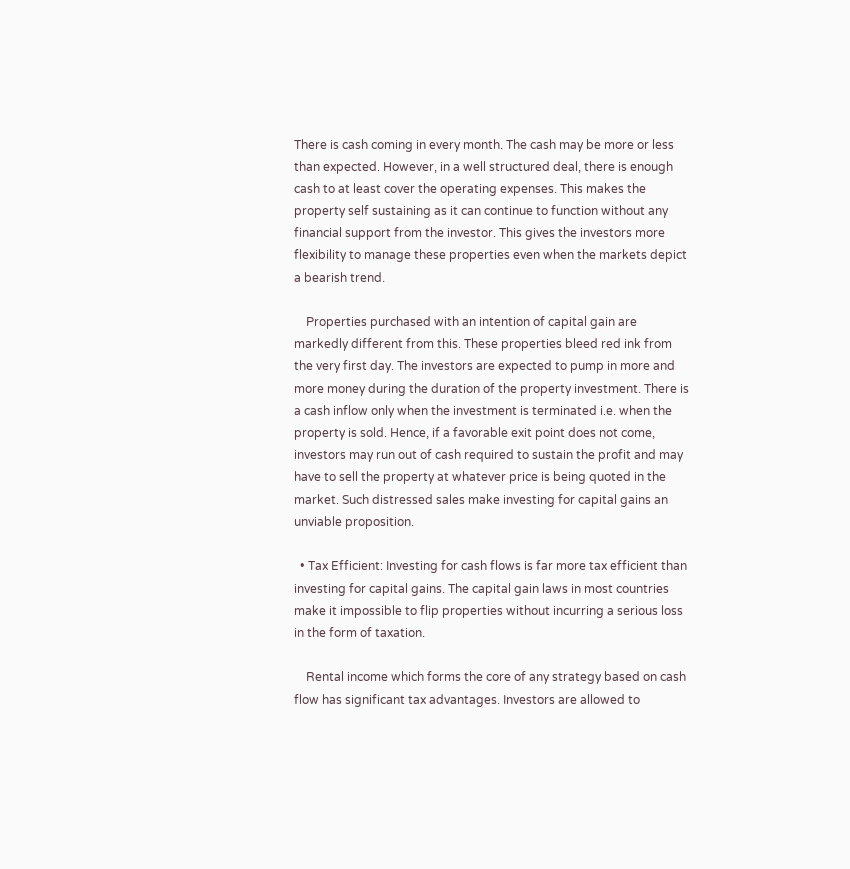There is cash coming in every month. The cash may be more or less than expected. However, in a well structured deal, there is enough cash to at least cover the operating expenses. This makes the property self sustaining as it can continue to function without any financial support from the investor. This gives the investors more flexibility to manage these properties even when the markets depict a bearish trend.

    Properties purchased with an intention of capital gain are markedly different from this. These properties bleed red ink from the very first day. The investors are expected to pump in more and more money during the duration of the property investment. There is a cash inflow only when the investment is terminated i.e. when the property is sold. Hence, if a favorable exit point does not come, investors may run out of cash required to sustain the profit and may have to sell the property at whatever price is being quoted in the market. Such distressed sales make investing for capital gains an unviable proposition.

  • Tax Efficient: Investing for cash flows is far more tax efficient than investing for capital gains. The capital gain laws in most countries make it impossible to flip properties without incurring a serious loss in the form of taxation.

    Rental income which forms the core of any strategy based on cash flow has significant tax advantages. Investors are allowed to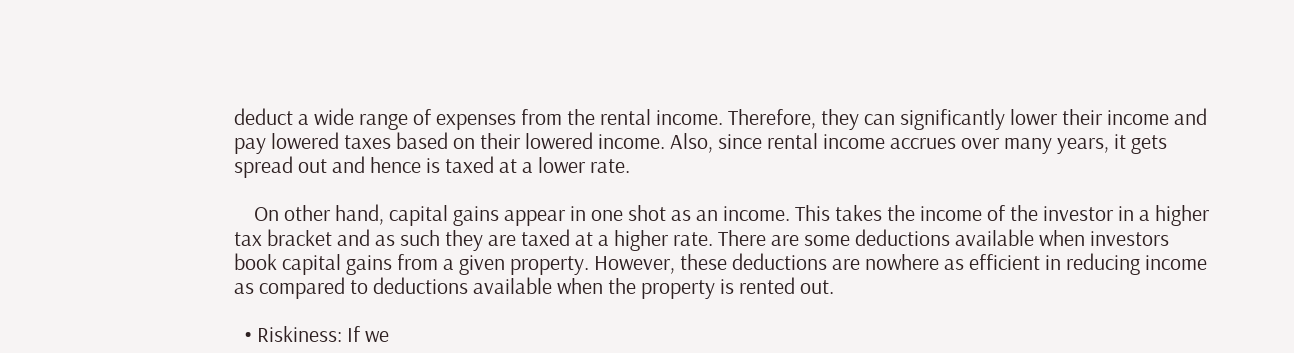deduct a wide range of expenses from the rental income. Therefore, they can significantly lower their income and pay lowered taxes based on their lowered income. Also, since rental income accrues over many years, it gets spread out and hence is taxed at a lower rate.

    On other hand, capital gains appear in one shot as an income. This takes the income of the investor in a higher tax bracket and as such they are taxed at a higher rate. There are some deductions available when investors book capital gains from a given property. However, these deductions are nowhere as efficient in reducing income as compared to deductions available when the property is rented out.

  • Riskiness: If we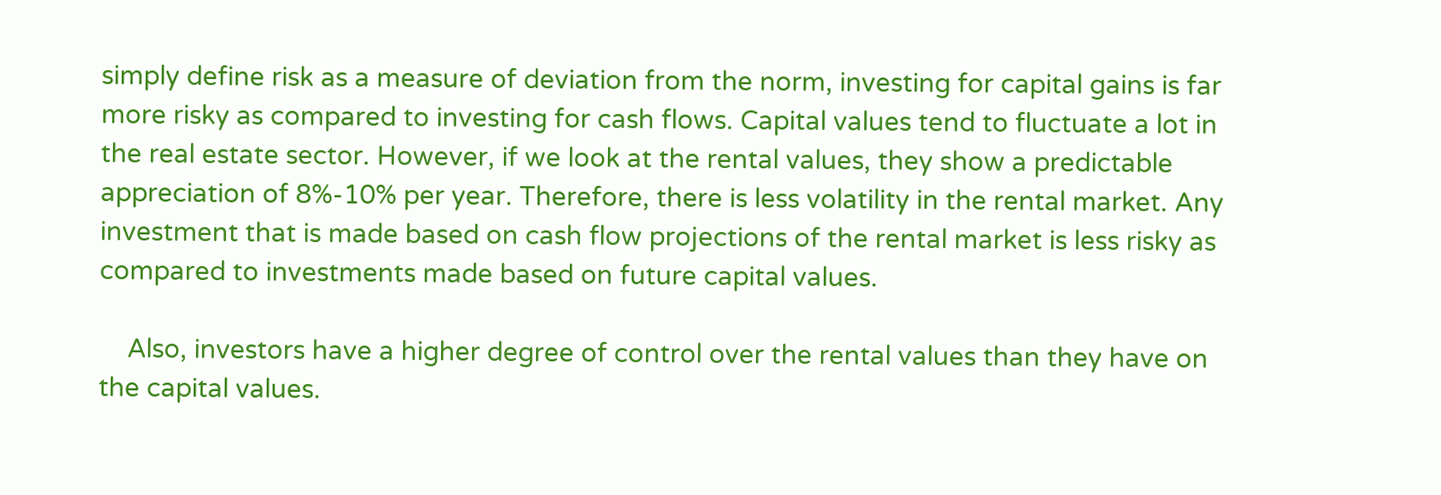simply define risk as a measure of deviation from the norm, investing for capital gains is far more risky as compared to investing for cash flows. Capital values tend to fluctuate a lot in the real estate sector. However, if we look at the rental values, they show a predictable appreciation of 8%-10% per year. Therefore, there is less volatility in the rental market. Any investment that is made based on cash flow projections of the rental market is less risky as compared to investments made based on future capital values.

    Also, investors have a higher degree of control over the rental values than they have on the capital values.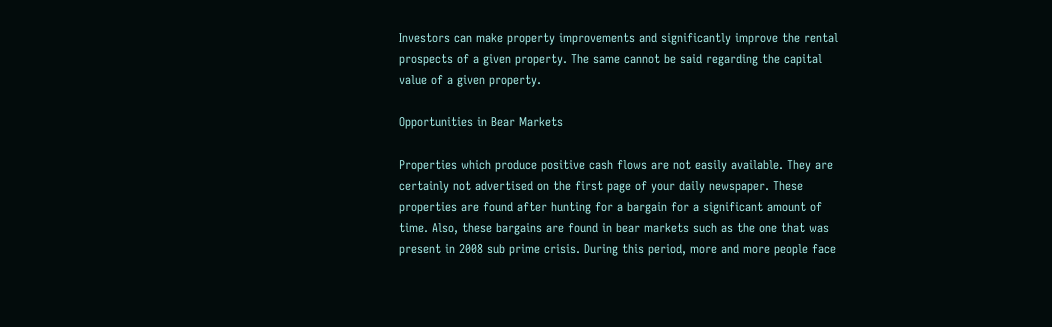Investors can make property improvements and significantly improve the rental prospects of a given property. The same cannot be said regarding the capital value of a given property.

Opportunities in Bear Markets

Properties which produce positive cash flows are not easily available. They are certainly not advertised on the first page of your daily newspaper. These properties are found after hunting for a bargain for a significant amount of time. Also, these bargains are found in bear markets such as the one that was present in 2008 sub prime crisis. During this period, more and more people face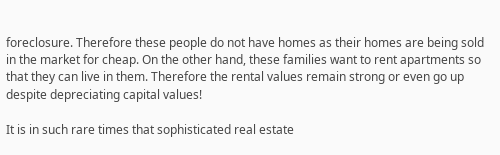foreclosure. Therefore these people do not have homes as their homes are being sold in the market for cheap. On the other hand, these families want to rent apartments so that they can live in them. Therefore the rental values remain strong or even go up despite depreciating capital values!

It is in such rare times that sophisticated real estate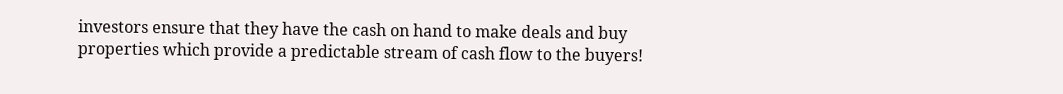investors ensure that they have the cash on hand to make deals and buy properties which provide a predictable stream of cash flow to the buyers!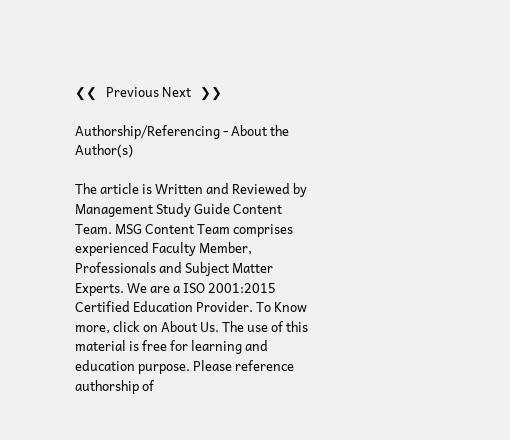❮❮   Previous Next   ❯❯

Authorship/Referencing - About the Author(s)

The article is Written and Reviewed by Management Study Guide Content Team. MSG Content Team comprises experienced Faculty Member, Professionals and Subject Matter Experts. We are a ISO 2001:2015 Certified Education Provider. To Know more, click on About Us. The use of this material is free for learning and education purpose. Please reference authorship of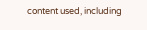content used, including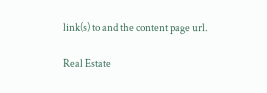link(s) to and the content page url.

Real Estate